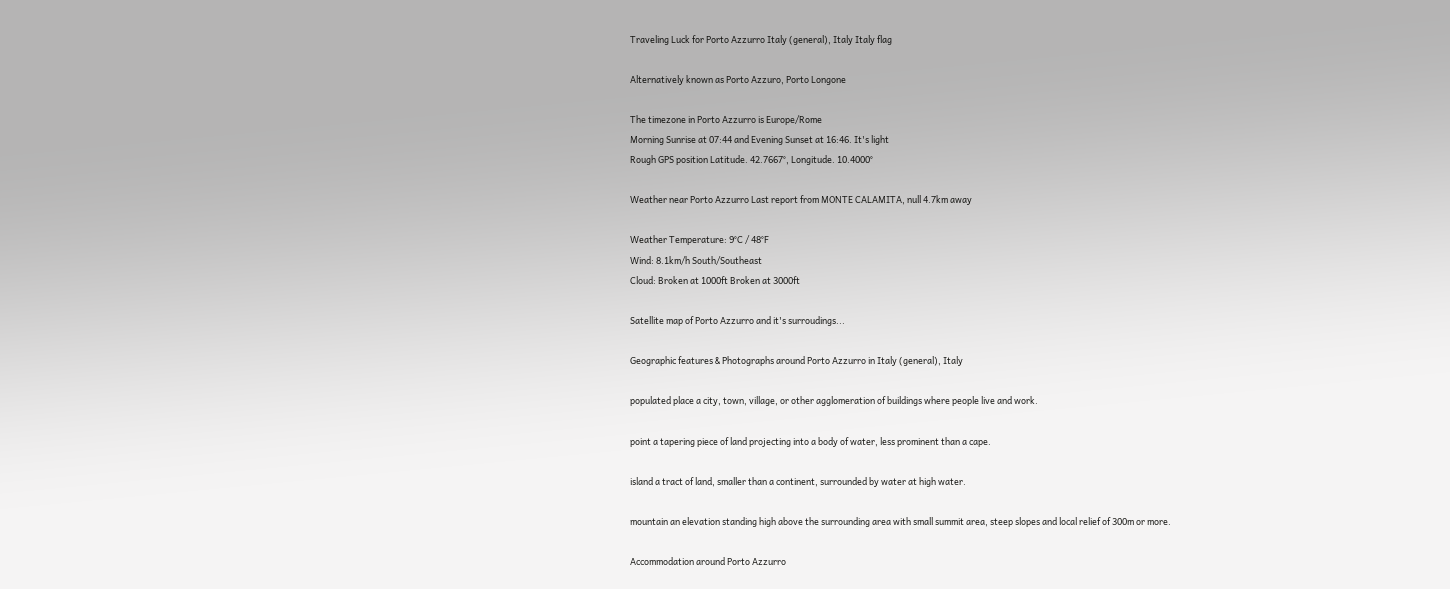Traveling Luck for Porto Azzurro Italy (general), Italy Italy flag

Alternatively known as Porto Azzuro, Porto Longone

The timezone in Porto Azzurro is Europe/Rome
Morning Sunrise at 07:44 and Evening Sunset at 16:46. It's light
Rough GPS position Latitude. 42.7667°, Longitude. 10.4000°

Weather near Porto Azzurro Last report from MONTE CALAMITA, null 4.7km away

Weather Temperature: 9°C / 48°F
Wind: 8.1km/h South/Southeast
Cloud: Broken at 1000ft Broken at 3000ft

Satellite map of Porto Azzurro and it's surroudings...

Geographic features & Photographs around Porto Azzurro in Italy (general), Italy

populated place a city, town, village, or other agglomeration of buildings where people live and work.

point a tapering piece of land projecting into a body of water, less prominent than a cape.

island a tract of land, smaller than a continent, surrounded by water at high water.

mountain an elevation standing high above the surrounding area with small summit area, steep slopes and local relief of 300m or more.

Accommodation around Porto Azzurro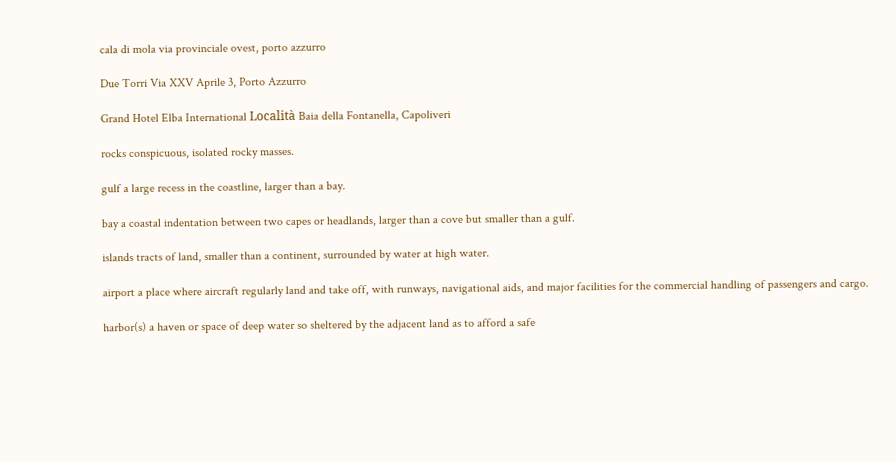cala di mola via provinciale ovest, porto azzurro

Due Torri Via XXV Aprile 3, Porto Azzurro

Grand Hotel Elba International Località Baia della Fontanella, Capoliveri

rocks conspicuous, isolated rocky masses.

gulf a large recess in the coastline, larger than a bay.

bay a coastal indentation between two capes or headlands, larger than a cove but smaller than a gulf.

islands tracts of land, smaller than a continent, surrounded by water at high water.

airport a place where aircraft regularly land and take off, with runways, navigational aids, and major facilities for the commercial handling of passengers and cargo.

harbor(s) a haven or space of deep water so sheltered by the adjacent land as to afford a safe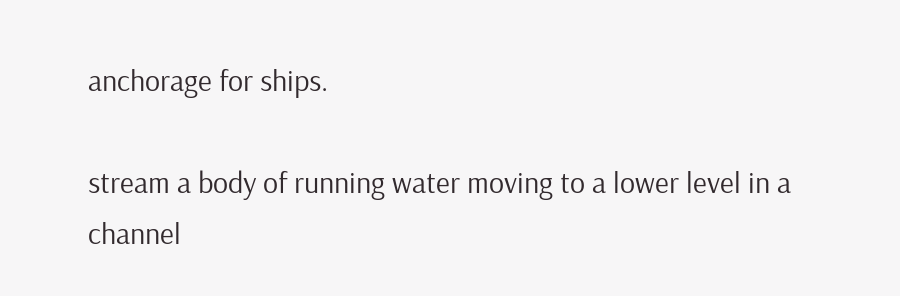anchorage for ships.

stream a body of running water moving to a lower level in a channel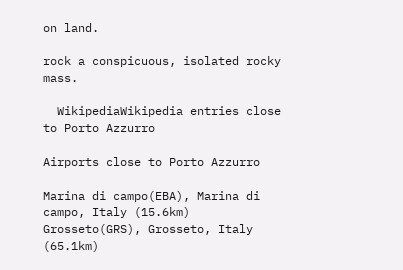on land.

rock a conspicuous, isolated rocky mass.

  WikipediaWikipedia entries close to Porto Azzurro

Airports close to Porto Azzurro

Marina di campo(EBA), Marina di campo, Italy (15.6km)
Grosseto(GRS), Grosseto, Italy (65.1km)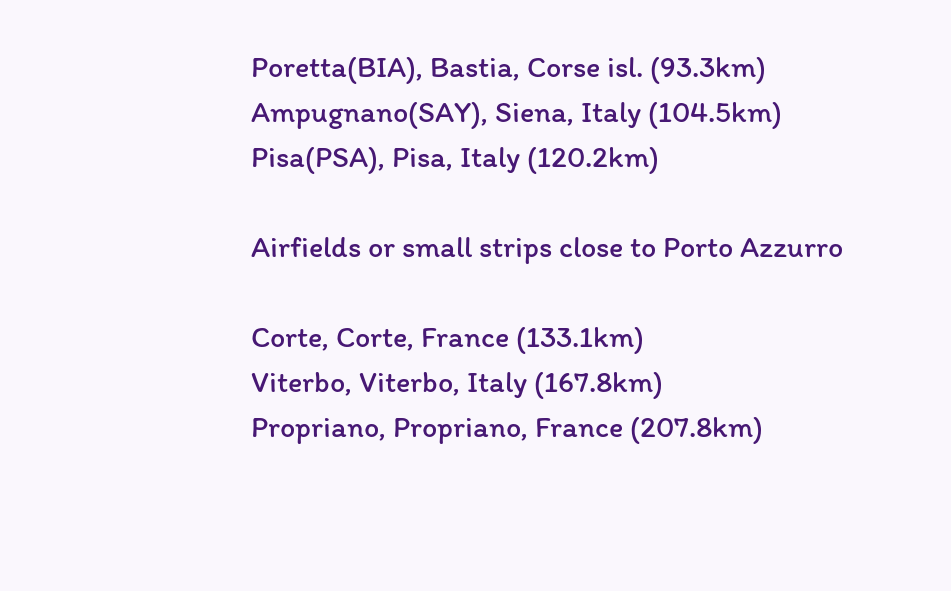Poretta(BIA), Bastia, Corse isl. (93.3km)
Ampugnano(SAY), Siena, Italy (104.5km)
Pisa(PSA), Pisa, Italy (120.2km)

Airfields or small strips close to Porto Azzurro

Corte, Corte, France (133.1km)
Viterbo, Viterbo, Italy (167.8km)
Propriano, Propriano, France (207.8km)